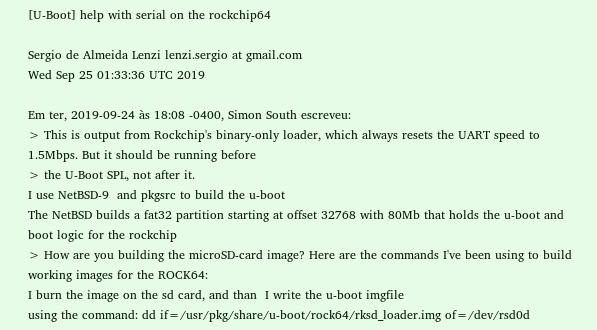[U-Boot] help with serial on the rockchip64

Sergio de Almeida Lenzi lenzi.sergio at gmail.com
Wed Sep 25 01:33:36 UTC 2019

Em ter, 2019-09-24 às 18:08 -0400, Simon South escreveu:
> This is output from Rockchip's binary-only loader, which always resets the UART speed to 1.5Mbps. But it should be running before
> the U-Boot SPL, not after it.
I use NetBSD-9  and pkgsrc to build the u-boot
The NetBSD builds a fat32 partition starting at offset 32768 with 80Mb that holds the u-boot and boot logic for the rockchip
> How are you building the microSD-card image? Here are the commands I've been using to build working images for the ROCK64:
I burn the image on the sd card, and than  I write the u-boot imgfile
using the command: dd if=/usr/pkg/share/u-boot/rock64/rksd_loader.img of=/dev/rsd0d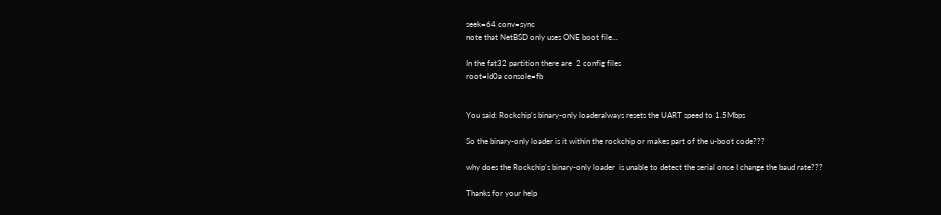seek=64 conv=sync
note that NetBSD only uses ONE boot file...

In the fat32 partition there are  2 config files
root=ld0a console=fb


You said: Rockchip's binary-only loaderalways resets the UART speed to 1.5Mbps

So the binary-only loader is it within the rockchip or makes part of the u-boot code???

why does the Rockchip's binary-only loader  is unable to detect the serial once I change the baud rate???

Thanks for your help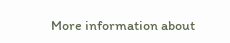More information about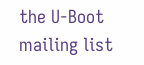the U-Boot mailing list